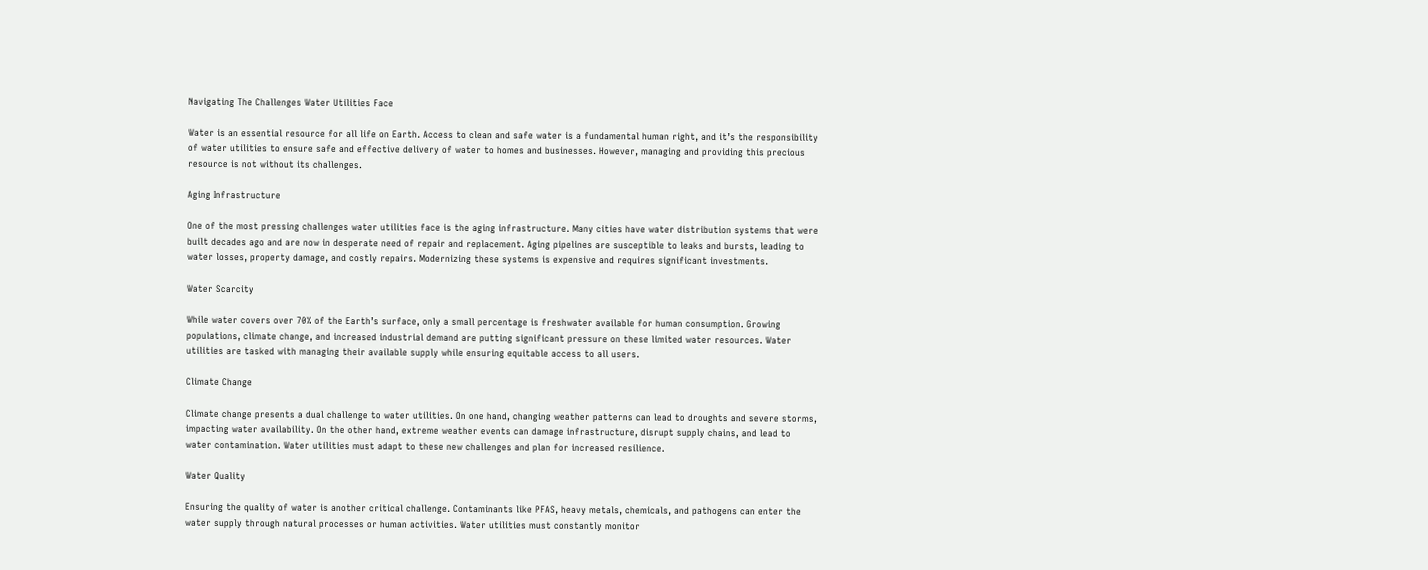Navigating The Challenges Water Utilities Face

Water is an essential resource for all life on Earth. Access to clean and safe water is a fundamental human right, and it’s the responsibility of water utilities to ensure safe and effective delivery of water to homes and businesses. However, managing and providing this precious resource is not without its challenges.

Aging Infrastructure

One of the most pressing challenges water utilities face is the aging infrastructure. Many cities have water distribution systems that were built decades ago and are now in desperate need of repair and replacement. Aging pipelines are susceptible to leaks and bursts, leading to water losses, property damage, and costly repairs. Modernizing these systems is expensive and requires significant investments.

Water Scarcity

While water covers over 70% of the Earth’s surface, only a small percentage is freshwater available for human consumption. Growing populations, climate change, and increased industrial demand are putting significant pressure on these limited water resources. Water utilities are tasked with managing their available supply while ensuring equitable access to all users.

Climate Change

Climate change presents a dual challenge to water utilities. On one hand, changing weather patterns can lead to droughts and severe storms, impacting water availability. On the other hand, extreme weather events can damage infrastructure, disrupt supply chains, and lead to water contamination. Water utilities must adapt to these new challenges and plan for increased resilience.

Water Quality

Ensuring the quality of water is another critical challenge. Contaminants like PFAS, heavy metals, chemicals, and pathogens can enter the water supply through natural processes or human activities. Water utilities must constantly monitor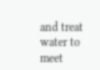and treat water to meet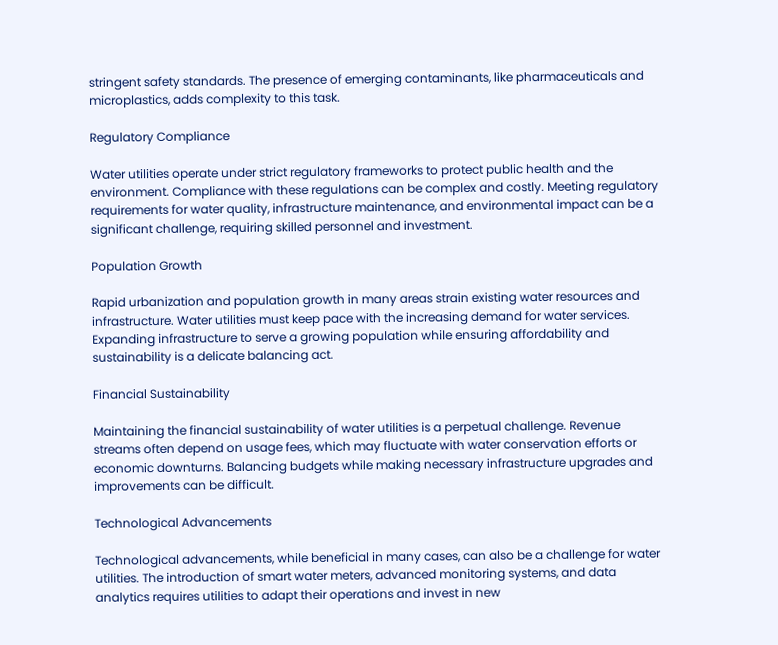stringent safety standards. The presence of emerging contaminants, like pharmaceuticals and microplastics, adds complexity to this task.

Regulatory Compliance

Water utilities operate under strict regulatory frameworks to protect public health and the environment. Compliance with these regulations can be complex and costly. Meeting regulatory requirements for water quality, infrastructure maintenance, and environmental impact can be a significant challenge, requiring skilled personnel and investment.

Population Growth

Rapid urbanization and population growth in many areas strain existing water resources and infrastructure. Water utilities must keep pace with the increasing demand for water services. Expanding infrastructure to serve a growing population while ensuring affordability and sustainability is a delicate balancing act.

Financial Sustainability

Maintaining the financial sustainability of water utilities is a perpetual challenge. Revenue streams often depend on usage fees, which may fluctuate with water conservation efforts or economic downturns. Balancing budgets while making necessary infrastructure upgrades and improvements can be difficult.

Technological Advancements

Technological advancements, while beneficial in many cases, can also be a challenge for water utilities. The introduction of smart water meters, advanced monitoring systems, and data analytics requires utilities to adapt their operations and invest in new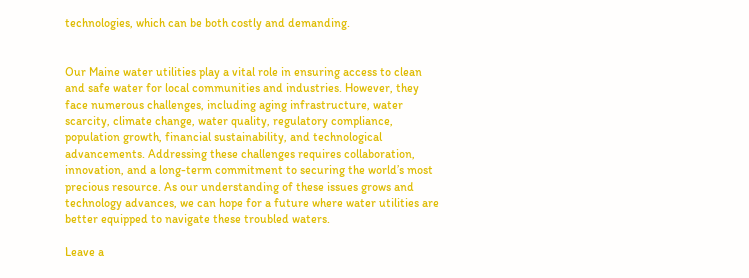technologies, which can be both costly and demanding.


Our Maine water utilities play a vital role in ensuring access to clean and safe water for local communities and industries. However, they face numerous challenges, including aging infrastructure, water scarcity, climate change, water quality, regulatory compliance, population growth, financial sustainability, and technological advancements. Addressing these challenges requires collaboration, innovation, and a long-term commitment to securing the world’s most precious resource. As our understanding of these issues grows and technology advances, we can hope for a future where water utilities are better equipped to navigate these troubled waters.

Leave a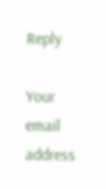Reply

Your email address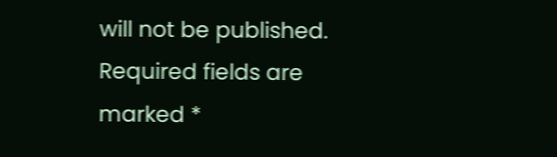will not be published. Required fields are marked *